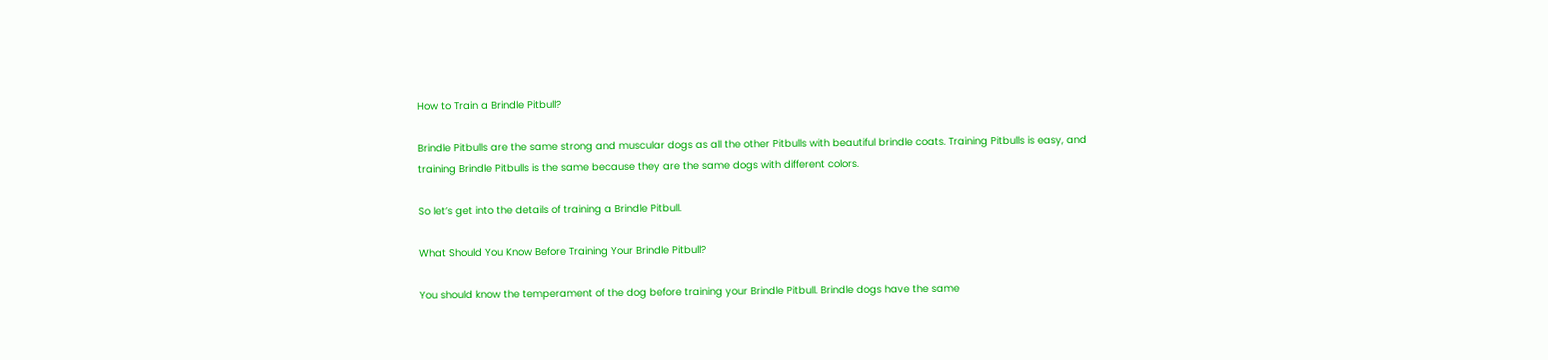How to Train a Brindle Pitbull?

Brindle Pitbulls are the same strong and muscular dogs as all the other Pitbulls with beautiful brindle coats. Training Pitbulls is easy, and training Brindle Pitbulls is the same because they are the same dogs with different colors.

So let’s get into the details of training a Brindle Pitbull.

What Should You Know Before Training Your Brindle Pitbull?

You should know the temperament of the dog before training your Brindle Pitbull. Brindle dogs have the same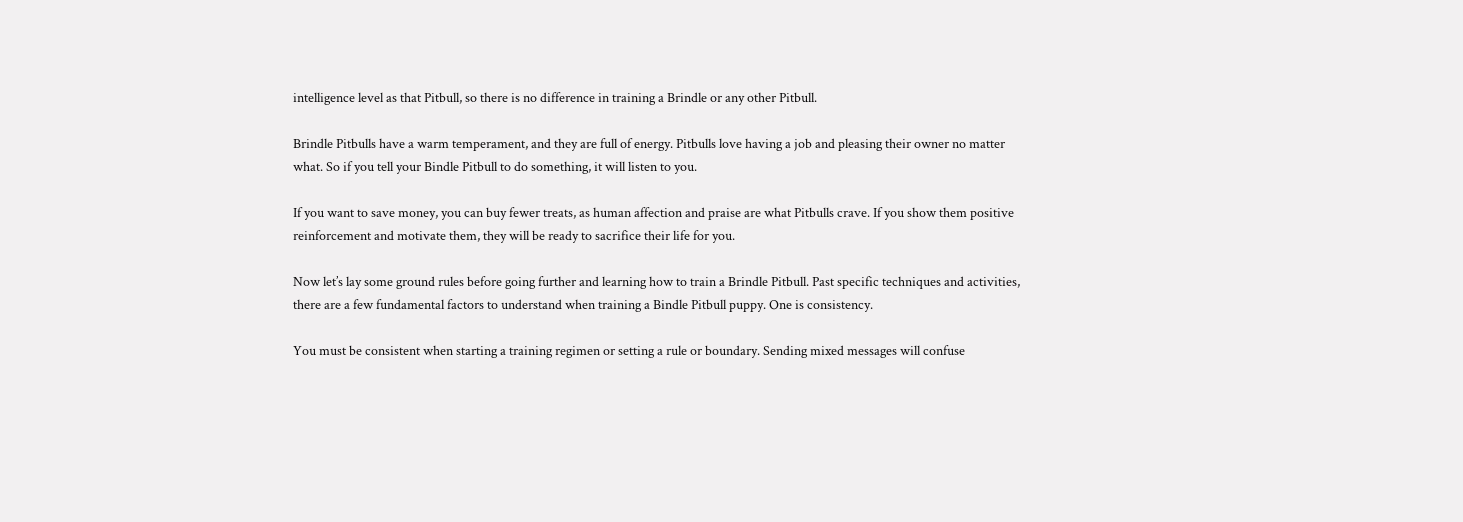intelligence level as that Pitbull, so there is no difference in training a Brindle or any other Pitbull.

Brindle Pitbulls have a warm temperament, and they are full of energy. Pitbulls love having a job and pleasing their owner no matter what. So if you tell your Bindle Pitbull to do something, it will listen to you.

If you want to save money, you can buy fewer treats, as human affection and praise are what Pitbulls crave. If you show them positive reinforcement and motivate them, they will be ready to sacrifice their life for you.

Now let’s lay some ground rules before going further and learning how to train a Brindle Pitbull. Past specific techniques and activities, there are a few fundamental factors to understand when training a Bindle Pitbull puppy. One is consistency.

You must be consistent when starting a training regimen or setting a rule or boundary. Sending mixed messages will confuse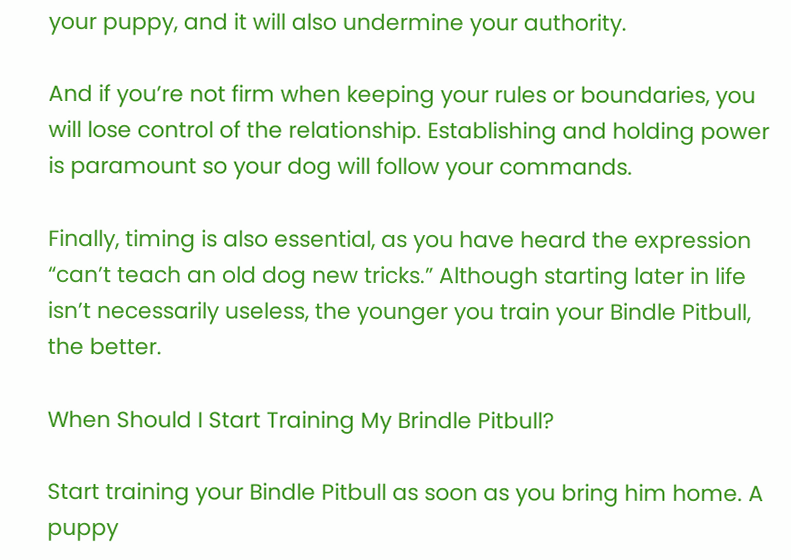your puppy, and it will also undermine your authority.

And if you’re not firm when keeping your rules or boundaries, you will lose control of the relationship. Establishing and holding power is paramount so your dog will follow your commands.

Finally, timing is also essential, as you have heard the expression “can’t teach an old dog new tricks.” Although starting later in life isn’t necessarily useless, the younger you train your Bindle Pitbull, the better.

When Should I Start Training My Brindle Pitbull?

Start training your Bindle Pitbull as soon as you bring him home. A puppy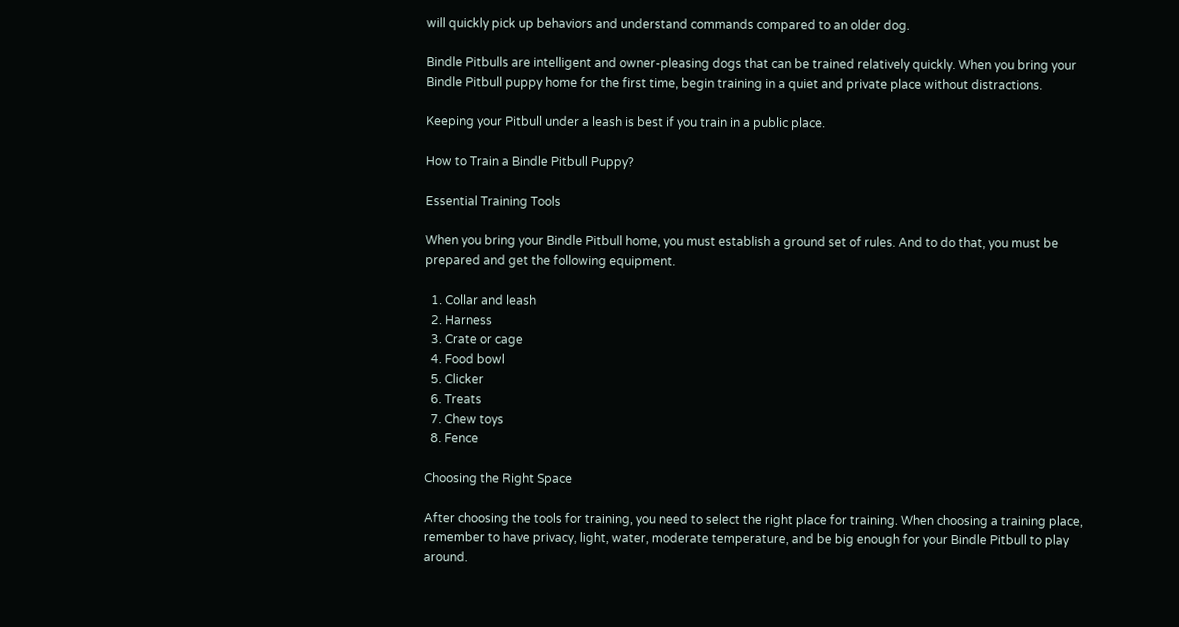will quickly pick up behaviors and understand commands compared to an older dog.

Bindle Pitbulls are intelligent and owner-pleasing dogs that can be trained relatively quickly. When you bring your Bindle Pitbull puppy home for the first time, begin training in a quiet and private place without distractions.

Keeping your Pitbull under a leash is best if you train in a public place.

How to Train a Bindle Pitbull Puppy?

Essential Training Tools

When you bring your Bindle Pitbull home, you must establish a ground set of rules. And to do that, you must be prepared and get the following equipment.

  1. Collar and leash
  2. Harness
  3. Crate or cage
  4. Food bowl
  5. Clicker
  6. Treats
  7. Chew toys
  8. Fence

Choosing the Right Space

After choosing the tools for training, you need to select the right place for training. When choosing a training place, remember to have privacy, light, water, moderate temperature, and be big enough for your Bindle Pitbull to play around.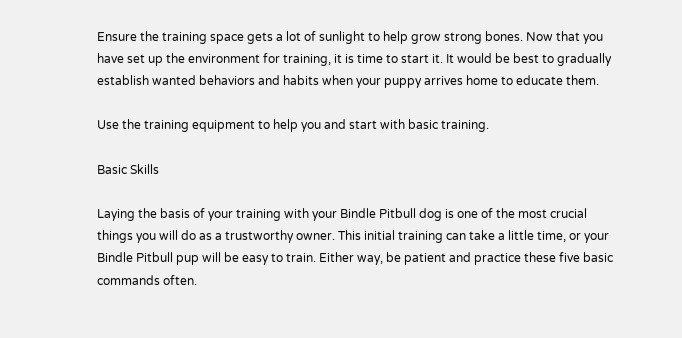Ensure the training space gets a lot of sunlight to help grow strong bones. Now that you have set up the environment for training, it is time to start it. It would be best to gradually establish wanted behaviors and habits when your puppy arrives home to educate them.

Use the training equipment to help you and start with basic training.

Basic Skills

Laying the basis of your training with your Bindle Pitbull dog is one of the most crucial things you will do as a trustworthy owner. This initial training can take a little time, or your Bindle Pitbull pup will be easy to train. Either way, be patient and practice these five basic commands often.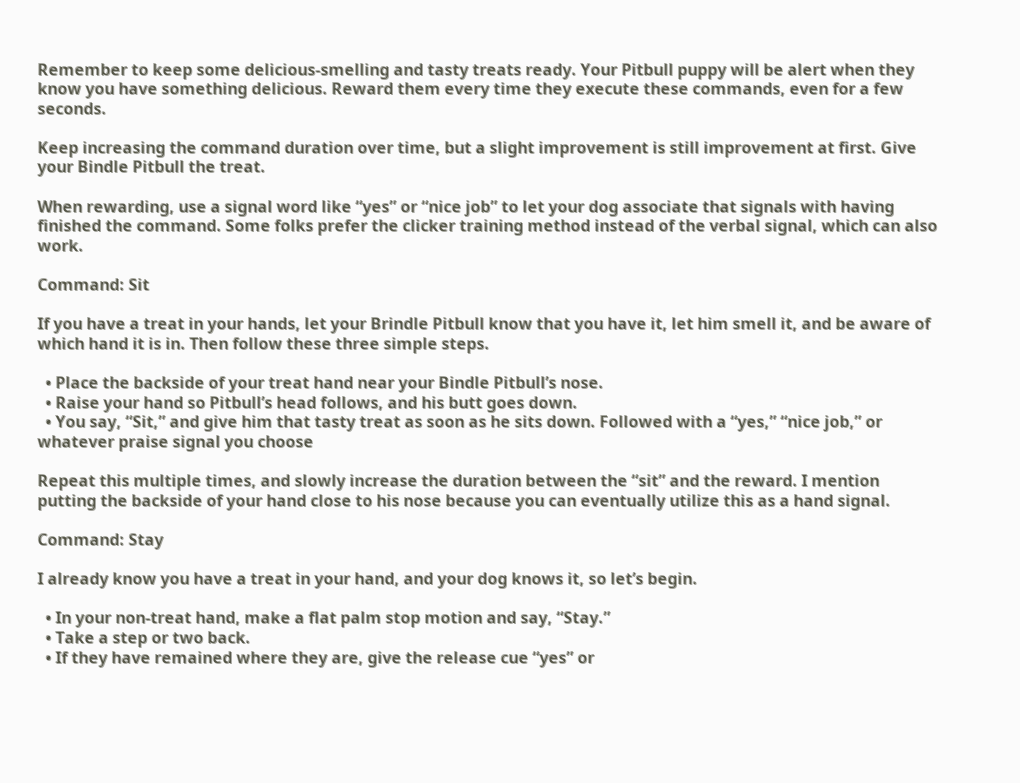Remember to keep some delicious-smelling and tasty treats ready. Your Pitbull puppy will be alert when they know you have something delicious. Reward them every time they execute these commands, even for a few seconds.

Keep increasing the command duration over time, but a slight improvement is still improvement at first. Give your Bindle Pitbull the treat.

When rewarding, use a signal word like “yes” or “nice job” to let your dog associate that signals with having finished the command. Some folks prefer the clicker training method instead of the verbal signal, which can also work.

Command: Sit

If you have a treat in your hands, let your Brindle Pitbull know that you have it, let him smell it, and be aware of which hand it is in. Then follow these three simple steps.

  • Place the backside of your treat hand near your Bindle Pitbull’s nose.
  • Raise your hand so Pitbull’s head follows, and his butt goes down.
  • You say, “Sit,” and give him that tasty treat as soon as he sits down. Followed with a “yes,” “nice job,” or whatever praise signal you choose

Repeat this multiple times, and slowly increase the duration between the “sit” and the reward. I mention putting the backside of your hand close to his nose because you can eventually utilize this as a hand signal.

Command: Stay

I already know you have a treat in your hand, and your dog knows it, so let’s begin.

  • In your non-treat hand, make a flat palm stop motion and say, “Stay.”
  • Take a step or two back.
  • If they have remained where they are, give the release cue “yes” or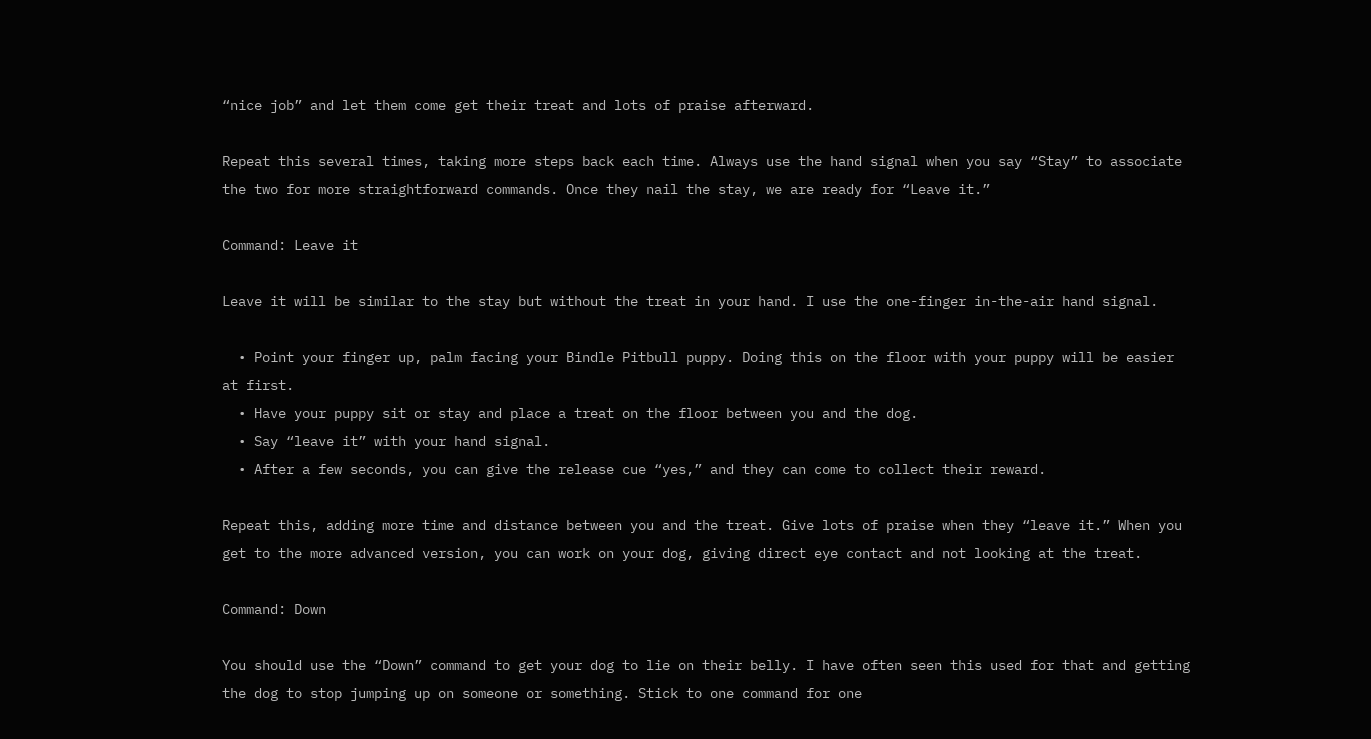“nice job” and let them come get their treat and lots of praise afterward.

Repeat this several times, taking more steps back each time. Always use the hand signal when you say “Stay” to associate the two for more straightforward commands. Once they nail the stay, we are ready for “Leave it.”

Command: Leave it

Leave it will be similar to the stay but without the treat in your hand. I use the one-finger in-the-air hand signal.

  • Point your finger up, palm facing your Bindle Pitbull puppy. Doing this on the floor with your puppy will be easier at first.
  • Have your puppy sit or stay and place a treat on the floor between you and the dog.
  • Say “leave it” with your hand signal.
  • After a few seconds, you can give the release cue “yes,” and they can come to collect their reward.

Repeat this, adding more time and distance between you and the treat. Give lots of praise when they “leave it.” When you get to the more advanced version, you can work on your dog, giving direct eye contact and not looking at the treat.

Command: Down

You should use the “Down” command to get your dog to lie on their belly. I have often seen this used for that and getting the dog to stop jumping up on someone or something. Stick to one command for one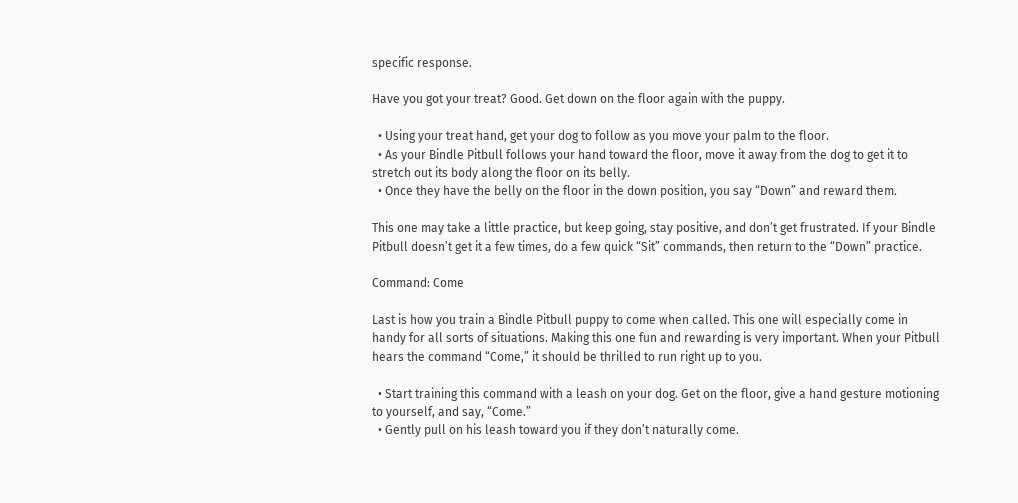specific response.

Have you got your treat? Good. Get down on the floor again with the puppy.

  • Using your treat hand, get your dog to follow as you move your palm to the floor.
  • As your Bindle Pitbull follows your hand toward the floor, move it away from the dog to get it to stretch out its body along the floor on its belly.
  • Once they have the belly on the floor in the down position, you say “Down” and reward them.

This one may take a little practice, but keep going, stay positive, and don’t get frustrated. If your Bindle Pitbull doesn’t get it a few times, do a few quick “Sit” commands, then return to the “Down” practice.

Command: Come

Last is how you train a Bindle Pitbull puppy to come when called. This one will especially come in handy for all sorts of situations. Making this one fun and rewarding is very important. When your Pitbull hears the command “Come,” it should be thrilled to run right up to you.

  • Start training this command with a leash on your dog. Get on the floor, give a hand gesture motioning to yourself, and say, “Come.”
  • Gently pull on his leash toward you if they don’t naturally come.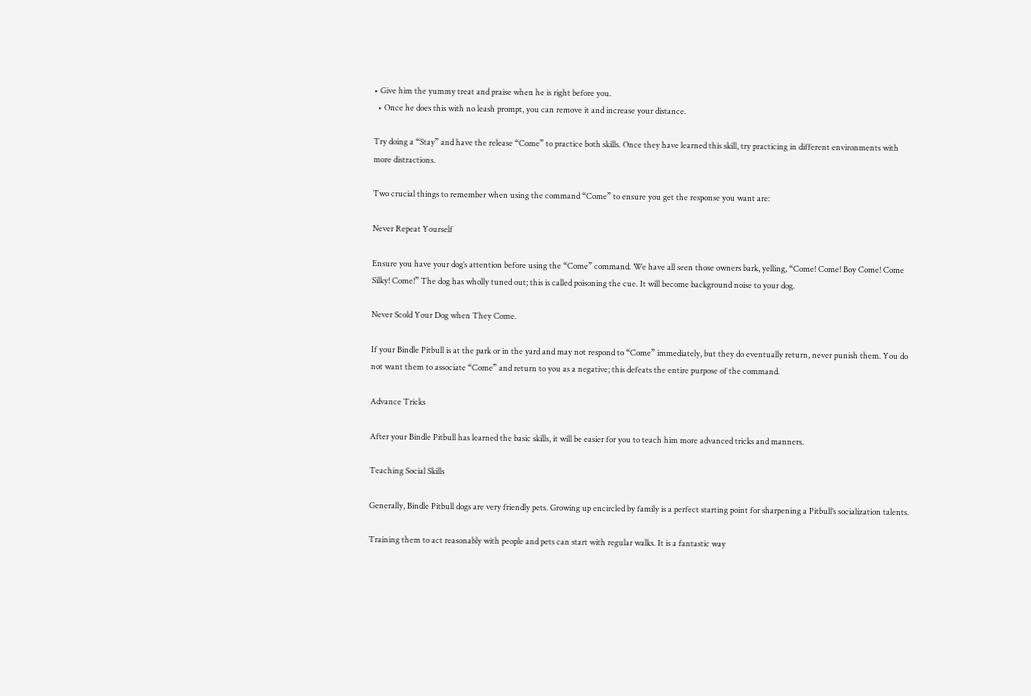• Give him the yummy treat and praise when he is right before you.
  • Once he does this with no leash prompt, you can remove it and increase your distance.

Try doing a “Stay” and have the release “Come” to practice both skills. Once they have learned this skill, try practicing in different environments with more distractions.

Two crucial things to remember when using the command “Come” to ensure you get the response you want are:

Never Repeat Yourself

Ensure you have your dog’s attention before using the “Come” command. We have all seen those owners bark, yelling, “Come! Come! Boy Come! Come Silky! Come!” The dog has wholly tuned out; this is called poisoning the cue. It will become background noise to your dog.

Never Scold Your Dog when They Come.

If your Bindle Pitbull is at the park or in the yard and may not respond to “Come” immediately, but they do eventually return, never punish them. You do not want them to associate “Come” and return to you as a negative; this defeats the entire purpose of the command.

Advance Tricks

After your Bindle Pitbull has learned the basic skills, it will be easier for you to teach him more advanced tricks and manners.

Teaching Social Skills

Generally, Bindle Pitbull dogs are very friendly pets. Growing up encircled by family is a perfect starting point for sharpening a Pitbull’s socialization talents.

Training them to act reasonably with people and pets can start with regular walks. It is a fantastic way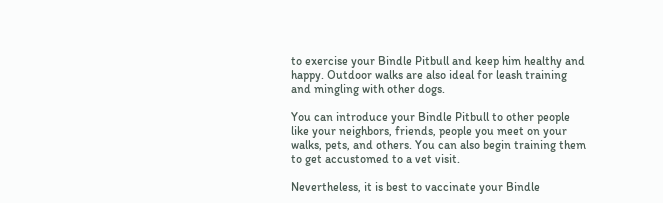to exercise your Bindle Pitbull and keep him healthy and happy. Outdoor walks are also ideal for leash training and mingling with other dogs.

You can introduce your Bindle Pitbull to other people like your neighbors, friends, people you meet on your walks, pets, and others. You can also begin training them to get accustomed to a vet visit.

Nevertheless, it is best to vaccinate your Bindle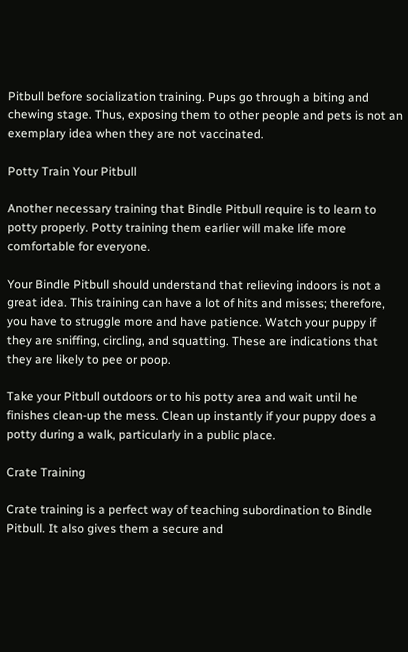Pitbull before socialization training. Pups go through a biting and chewing stage. Thus, exposing them to other people and pets is not an exemplary idea when they are not vaccinated.

Potty Train Your Pitbull

Another necessary training that Bindle Pitbull require is to learn to potty properly. Potty training them earlier will make life more comfortable for everyone.

Your Bindle Pitbull should understand that relieving indoors is not a great idea. This training can have a lot of hits and misses; therefore, you have to struggle more and have patience. Watch your puppy if they are sniffing, circling, and squatting. These are indications that they are likely to pee or poop.

Take your Pitbull outdoors or to his potty area and wait until he finishes clean-up the mess. Clean up instantly if your puppy does a potty during a walk, particularly in a public place.

Crate Training

Crate training is a perfect way of teaching subordination to Bindle Pitbull. It also gives them a secure and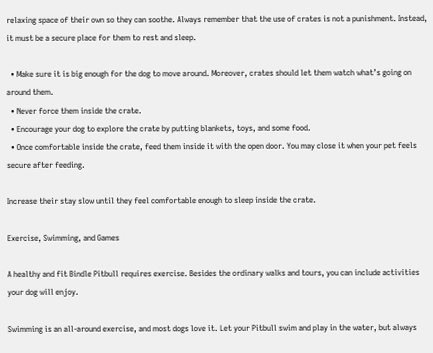relaxing space of their own so they can soothe. Always remember that the use of crates is not a punishment. Instead, it must be a secure place for them to rest and sleep.

  • Make sure it is big enough for the dog to move around. Moreover, crates should let them watch what’s going on around them.
  • Never force them inside the crate.
  • Encourage your dog to explore the crate by putting blankets, toys, and some food.
  • Once comfortable inside the crate, feed them inside it with the open door. You may close it when your pet feels secure after feeding.

Increase their stay slow until they feel comfortable enough to sleep inside the crate.

Exercise, Swimming, and Games

A healthy and fit Bindle Pitbull requires exercise. Besides the ordinary walks and tours, you can include activities your dog will enjoy.

Swimming is an all-around exercise, and most dogs love it. Let your Pitbull swim and play in the water, but always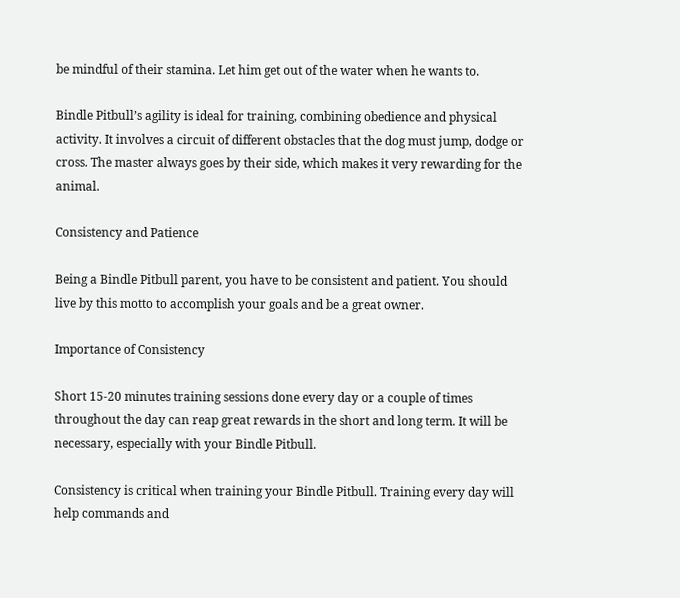be mindful of their stamina. Let him get out of the water when he wants to.

Bindle Pitbull’s agility is ideal for training, combining obedience and physical activity. It involves a circuit of different obstacles that the dog must jump, dodge or cross. The master always goes by their side, which makes it very rewarding for the animal.

Consistency and Patience

Being a Bindle Pitbull parent, you have to be consistent and patient. You should live by this motto to accomplish your goals and be a great owner.

Importance of Consistency

Short 15-20 minutes training sessions done every day or a couple of times throughout the day can reap great rewards in the short and long term. It will be necessary, especially with your Bindle Pitbull.

Consistency is critical when training your Bindle Pitbull. Training every day will help commands and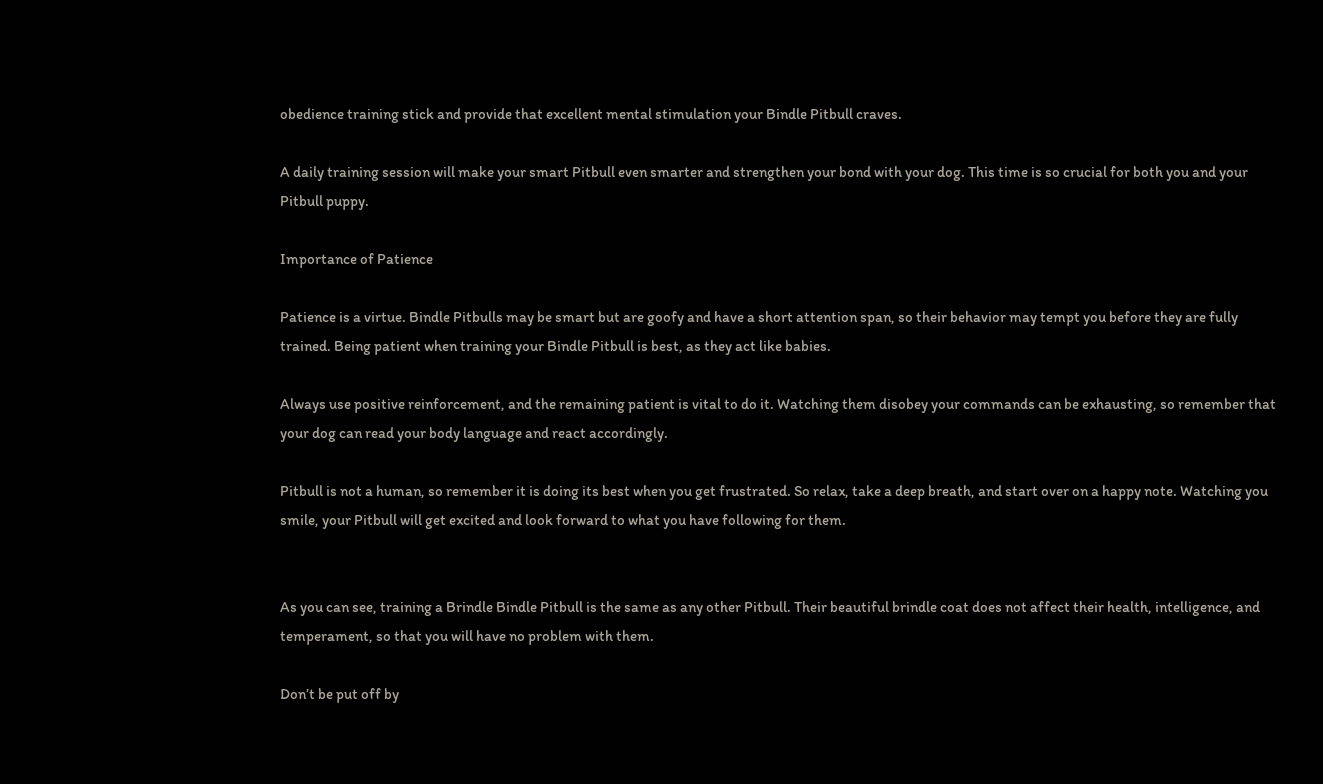obedience training stick and provide that excellent mental stimulation your Bindle Pitbull craves.

A daily training session will make your smart Pitbull even smarter and strengthen your bond with your dog. This time is so crucial for both you and your Pitbull puppy.

Importance of Patience

Patience is a virtue. Bindle Pitbulls may be smart but are goofy and have a short attention span, so their behavior may tempt you before they are fully trained. Being patient when training your Bindle Pitbull is best, as they act like babies.

Always use positive reinforcement, and the remaining patient is vital to do it. Watching them disobey your commands can be exhausting, so remember that your dog can read your body language and react accordingly.

Pitbull is not a human, so remember it is doing its best when you get frustrated. So relax, take a deep breath, and start over on a happy note. Watching you smile, your Pitbull will get excited and look forward to what you have following for them.


As you can see, training a Brindle Bindle Pitbull is the same as any other Pitbull. Their beautiful brindle coat does not affect their health, intelligence, and temperament, so that you will have no problem with them.

Don’t be put off by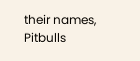their names, Pitbulls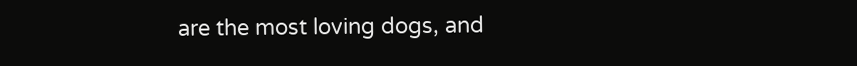are the most loving dogs, and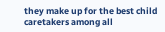they make up for the best child caretakers among all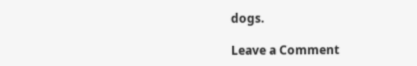dogs.

Leave a Comment